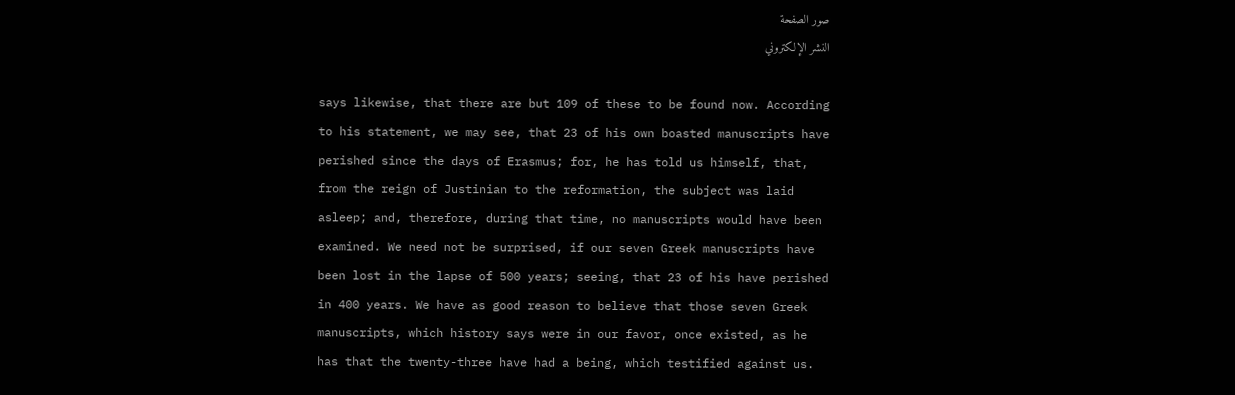صور الصفحة
النشر الإلكتروني

says likewise, that there are but 109 of these to be found now. According to his statement, we may see, that 23 of his own boasted manuscripts have perished since the days of Erasmus; for, he has told us himself, that, from the reign of Justinian to the reformation, the subject was laid asleep; and, therefore, during that time, no manuscripts would have been examined. We need not be surprised, if our seven Greek manuscripts have been lost in the lapse of 500 years; seeing, that 23 of his have perished in 400 years. We have as good reason to believe that those seven Greek manuscripts, which history says were in our favor, once existed, as he has that the twenty-three have had a being, which testified against us.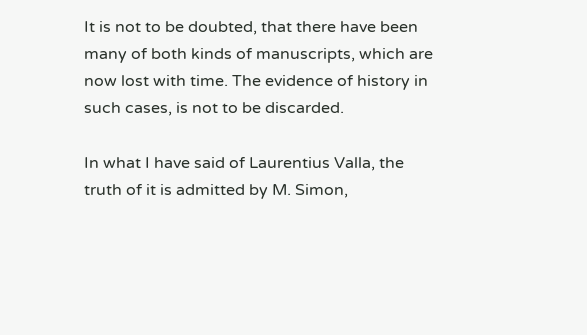It is not to be doubted, that there have been many of both kinds of manuscripts, which are now lost with time. The evidence of history in such cases, is not to be discarded.

In what I have said of Laurentius Valla, the truth of it is admitted by M. Simon,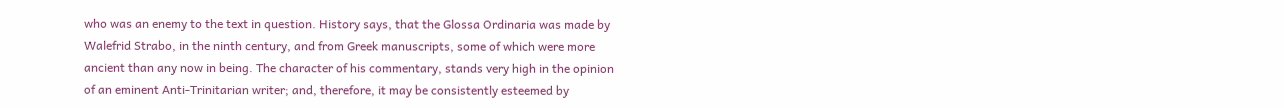who was an enemy to the text in question. History says, that the Glossa Ordinaria was made by Walefrid Strabo, in the ninth century, and from Greek manuscripts, some of which were more ancient than any now in being. The character of his commentary, stands very high in the opinion of an eminent Anti-Trinitarian writer; and, therefore, it may be consistently esteemed by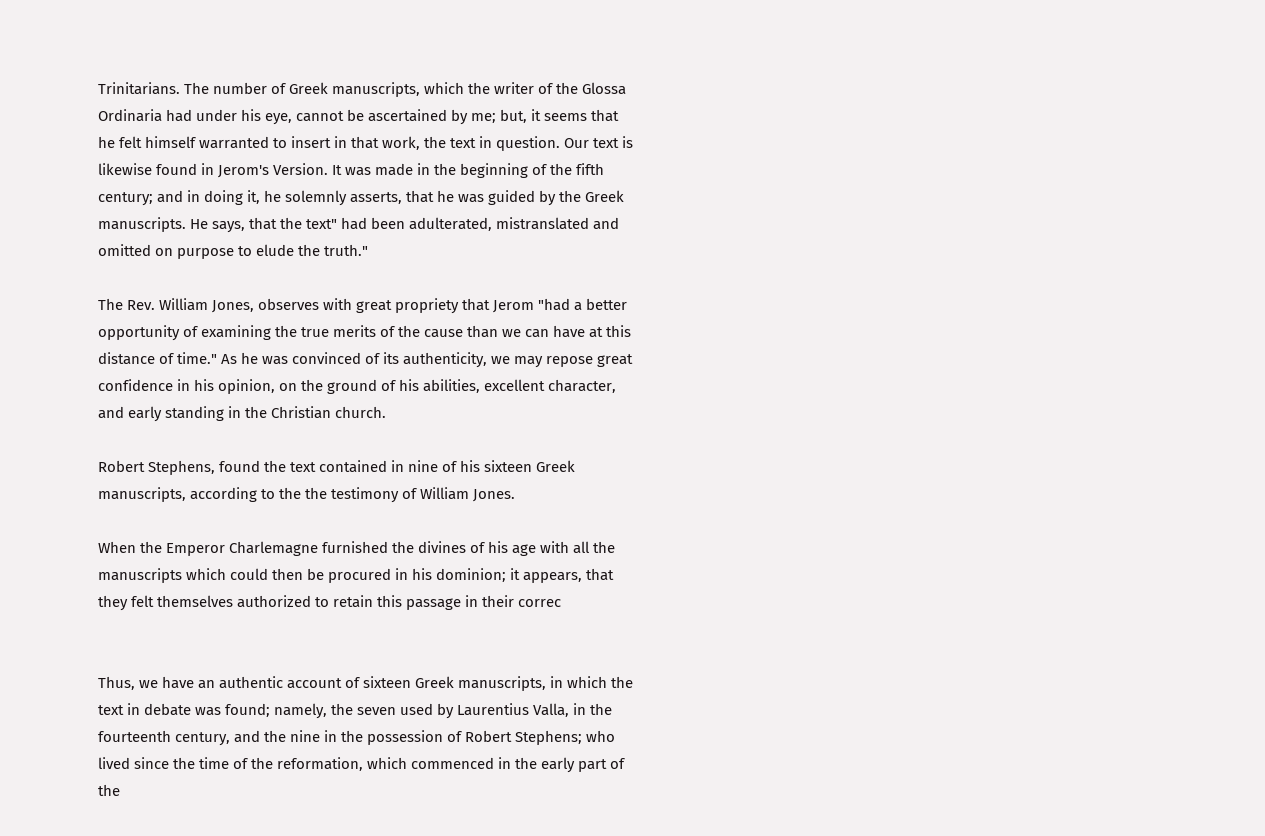Trinitarians. The number of Greek manuscripts, which the writer of the Glossa Ordinaria had under his eye, cannot be ascertained by me; but, it seems that he felt himself warranted to insert in that work, the text in question. Our text is likewise found in Jerom's Version. It was made in the beginning of the fifth century; and in doing it, he solemnly asserts, that he was guided by the Greek manuscripts. He says, that the text" had been adulterated, mistranslated and omitted on purpose to elude the truth."

The Rev. William Jones, observes with great propriety that Jerom "had a better opportunity of examining the true merits of the cause than we can have at this distance of time." As he was convinced of its authenticity, we may repose great confidence in his opinion, on the ground of his abilities, excellent character, and early standing in the Christian church.

Robert Stephens, found the text contained in nine of his sixteen Greek manuscripts, according to the the testimony of William Jones.

When the Emperor Charlemagne furnished the divines of his age with all the manuscripts which could then be procured in his dominion; it appears, that they felt themselves authorized to retain this passage in their correc


Thus, we have an authentic account of sixteen Greek manuscripts, in which the text in debate was found; namely, the seven used by Laurentius Valla, in the fourteenth century, and the nine in the possession of Robert Stephens; who lived since the time of the reformation, which commenced in the early part of the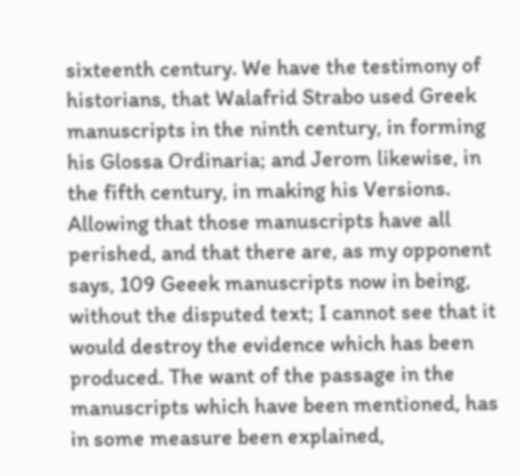sixteenth century. We have the testimony of historians, that Walafrid Strabo used Greek manuscripts in the ninth century, in forming his Glossa Ordinaria; and Jerom likewise, in the fifth century, in making his Versions. Allowing that those manuscripts have all perished, and that there are, as my opponent says, 109 Geeek manuscripts now in being, without the disputed text; I cannot see that it would destroy the evidence which has been produced. The want of the passage in the manuscripts which have been mentioned, has in some measure been explained,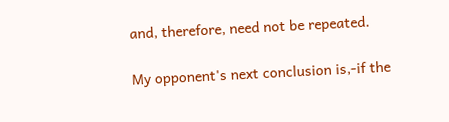and, therefore, need not be repeated.

My opponent's next conclusion is,-if the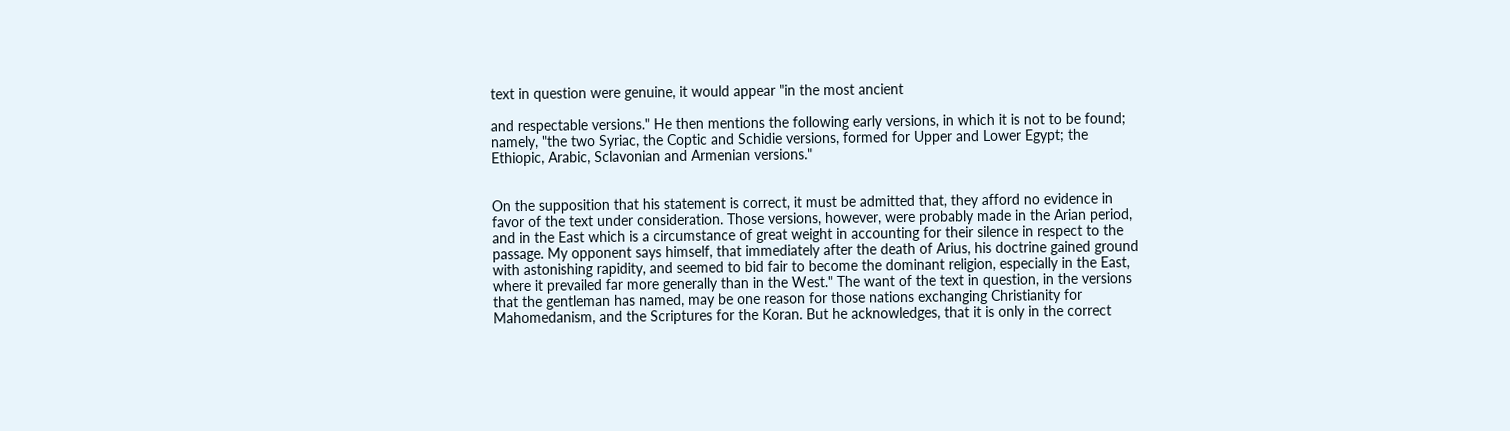text in question were genuine, it would appear "in the most ancient

and respectable versions." He then mentions the following early versions, in which it is not to be found; namely, "the two Syriac, the Coptic and Schidie versions, formed for Upper and Lower Egypt; the Ethiopic, Arabic, Sclavonian and Armenian versions."


On the supposition that his statement is correct, it must be admitted that, they afford no evidence in favor of the text under consideration. Those versions, however, were probably made in the Arian period, and in the East which is a circumstance of great weight in accounting for their silence in respect to the passage. My opponent says himself, that immediately after the death of Arius, his doctrine gained ground with astonishing rapidity, and seemed to bid fair to become the dominant religion, especially in the East, where it prevailed far more generally than in the West." The want of the text in question, in the versions that the gentleman has named, may be one reason for those nations exchanging Christianity for Mahomedanism, and the Scriptures for the Koran. But he acknowledges, that it is only in the correct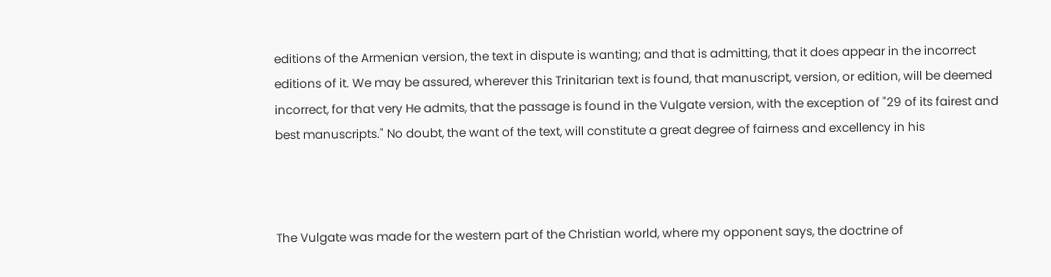editions of the Armenian version, the text in dispute is wanting; and that is admitting, that it does appear in the incorrect editions of it. We may be assured, wherever this Trinitarian text is found, that manuscript, version, or edition, will be deemed incorrect, for that very He admits, that the passage is found in the Vulgate version, with the exception of "29 of its fairest and best manuscripts." No doubt, the want of the text, will constitute a great degree of fairness and excellency in his



The Vulgate was made for the western part of the Christian world, where my opponent says, the doctrine of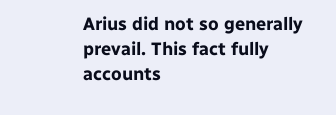Arius did not so generally prevail. This fact fully accounts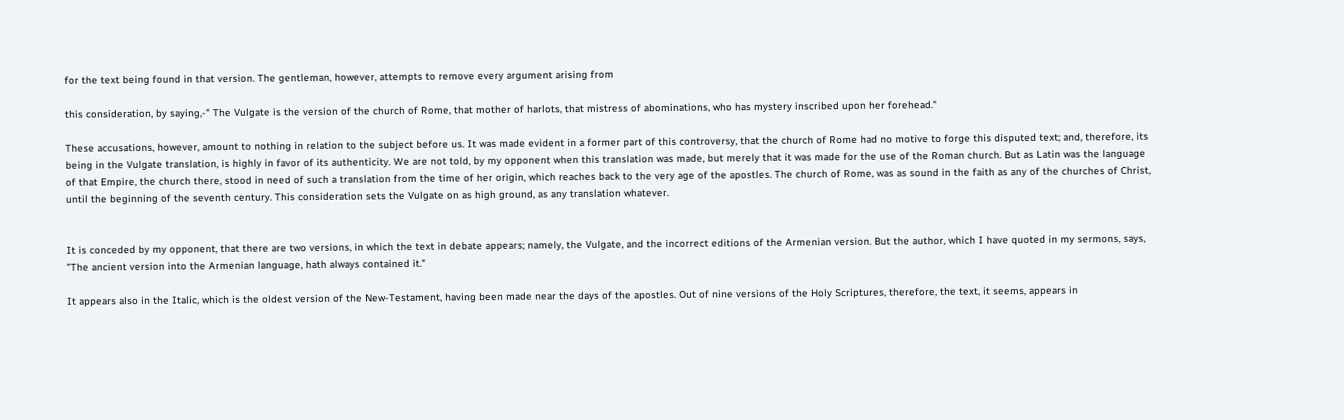for the text being found in that version. The gentleman, however, attempts to remove every argument arising from

this consideration, by saying,-" The Vulgate is the version of the church of Rome, that mother of harlots, that mistress of abominations, who has mystery inscribed upon her forehead."

These accusations, however, amount to nothing in relation to the subject before us. It was made evident in a former part of this controversy, that the church of Rome had no motive to forge this disputed text; and, therefore, its being in the Vulgate translation, is highly in favor of its authenticity. We are not told, by my opponent when this translation was made, but merely that it was made for the use of the Roman church. But as Latin was the language of that Empire, the church there, stood in need of such a translation from the time of her origin, which reaches back to the very age of the apostles. The church of Rome, was as sound in the faith as any of the churches of Christ, until the beginning of the seventh century. This consideration sets the Vulgate on as high ground, as any translation whatever.


It is conceded by my opponent, that there are two versions, in which the text in debate appears; namely, the Vulgate, and the incorrect editions of the Armenian version. But the author, which I have quoted in my sermons, says, "The ancient version into the Armenian language, hath always contained it."

It appears also in the Italic, which is the oldest version of the New-Testament, having been made near the days of the apostles. Out of nine versions of the Holy Scriptures, therefore, the text, it seems, appears in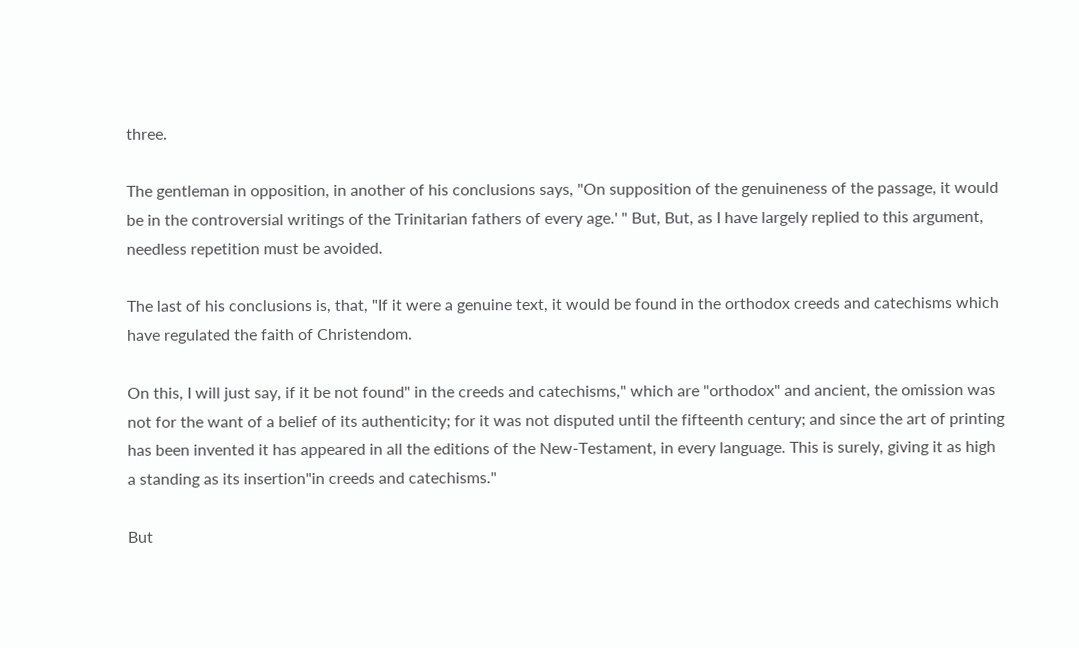three.

The gentleman in opposition, in another of his conclusions says, "On supposition of the genuineness of the passage, it would be in the controversial writings of the Trinitarian fathers of every age.' " But, But, as I have largely replied to this argument, needless repetition must be avoided.

The last of his conclusions is, that, "If it were a genuine text, it would be found in the orthodox creeds and catechisms which have regulated the faith of Christendom.

On this, I will just say, if it be not found" in the creeds and catechisms," which are "orthodox" and ancient, the omission was not for the want of a belief of its authenticity; for it was not disputed until the fifteenth century; and since the art of printing has been invented it has appeared in all the editions of the New-Testament, in every language. This is surely, giving it as high a standing as its insertion"in creeds and catechisms."

But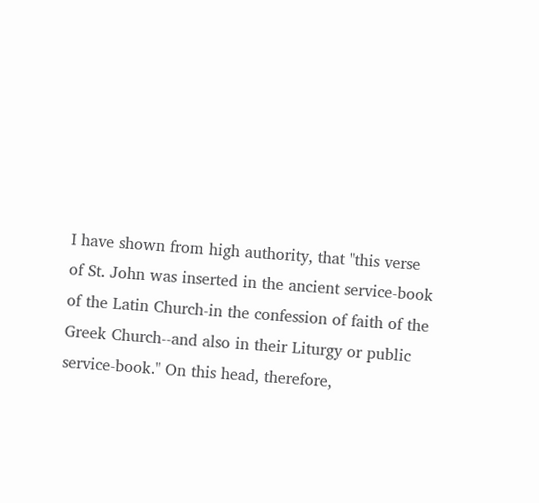I have shown from high authority, that "this verse of St. John was inserted in the ancient service-book of the Latin Church-in the confession of faith of the Greek Church--and also in their Liturgy or public service-book." On this head, therefore,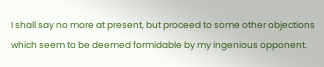I shall say no more at present, but proceed to some other objections which seem to be deemed formidable by my ingenious opponent.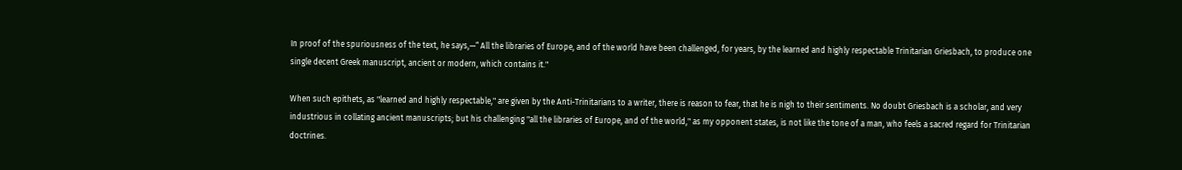In proof of the spuriousness of the text, he says,—“ All the libraries of Europe, and of the world have been challenged, for years, by the learned and highly respectable Trinitarian Griesbach, to produce one single decent Greek manuscript, ancient or modern, which contains it."

When such epithets, as "learned and highly respectable," are given by the Anti-Trinitarians to a writer, there is reason to fear, that he is nigh to their sentiments. No doubt Griesbach is a scholar, and very industrious in collating ancient manuscripts; but his challenging "all the libraries of Europe, and of the world," as my opponent states, is not like the tone of a man, who feels a sacred regard for Trinitarian doctrines.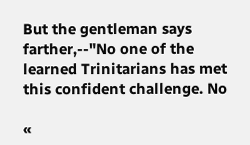But the gentleman says farther,--"No one of the learned Trinitarians has met this confident challenge. No

«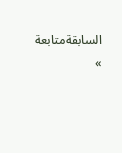السابقةمتابعة »